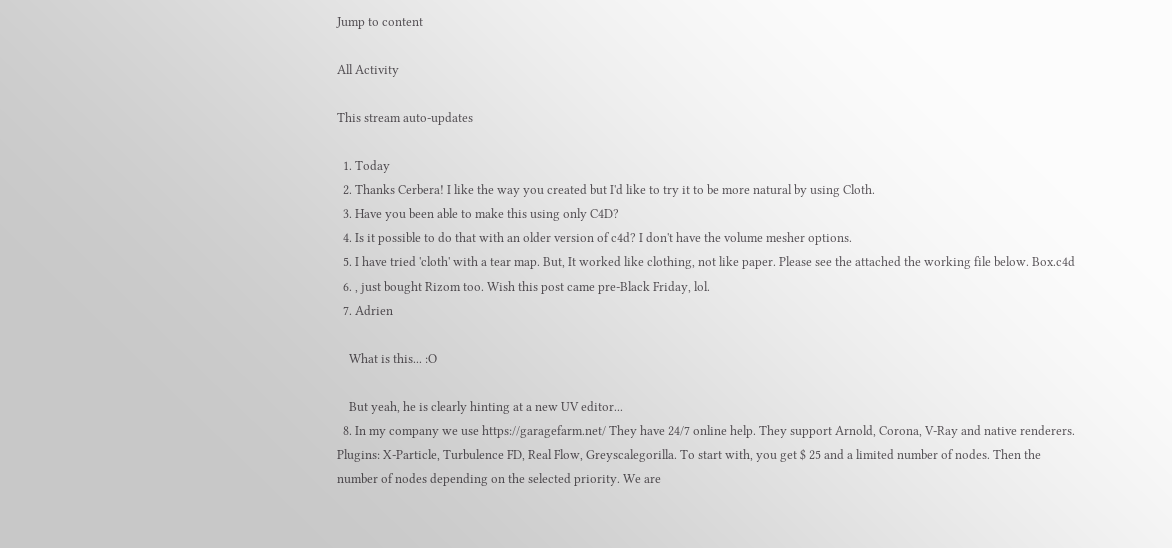Jump to content

All Activity

This stream auto-updates

  1. Today
  2. Thanks Cerbera! I like the way you created but I'd like to try it to be more natural by using Cloth.
  3. Have you been able to make this using only C4D?
  4. Is it possible to do that with an older version of c4d? I don't have the volume mesher options.
  5. I have tried 'cloth' with a tear map. But, It worked like clothing, not like paper. Please see the attached the working file below. Box.c4d
  6. , just bought Rizom too. Wish this post came pre-Black Friday, lol.
  7. Adrien

    What is this... :O

    But yeah, he is clearly hinting at a new UV editor...
  8. In my company we use https://garagefarm.net/ They have 24/7 online help. They support Arnold, Corona, V-Ray and native renderers. Plugins: X-Particle, Turbulence FD, Real Flow, Greyscalegorilla. To start with, you get $ 25 and a limited number of nodes. Then the number of nodes depending on the selected priority. We are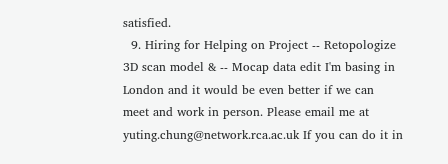satisfied.
  9. Hiring for Helping on Project -- Retopologize 3D scan model & -- Mocap data edit I'm basing in London and it would be even better if we can meet and work in person. Please email me at yuting.chung@network.rca.ac.uk If you can do it in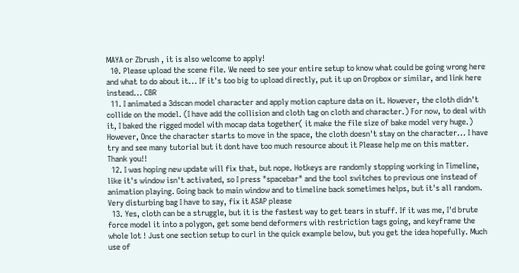MAYA or Zbrush , it is also welcome to apply!
  10. Please upload the scene file. We need to see your entire setup to know what could be going wrong here and what to do about it... If it's too big to upload directly, put it up on Dropbox or similar, and link here instead... CBR
  11. I animated a 3dscan model character and apply motion capture data on it. However, the cloth didn't collide on the model. (I have add the collision and cloth tag on cloth and character.) For now, to deal with it, I baked the rigged model with mocap data together( it make the file size of bake model very huge.) However, Once the character starts to move in the space, the cloth doesn't stay on the character... I have try and see many tutorial but it dont have too much resource about it Please help me on this matter. Thank you!!
  12. I was hoping new update will fix that, but nope. Hotkeys are randomly stopping working in Timeline, like it's window isn't activated, so I press "spacebar" and the tool switches to previous one instead of animation playing. Going back to main window and to timeline back sometimes helps, but it's all random. Very disturbing bag I have to say, fix it ASAP please
  13. Yes, cloth can be a struggle, but it is the fastest way to get tears in stuff. If it was me, I'd brute force model it into a polygon, get some bend deformers with restriction tags going, and keyframe the whole lot ! Just one section setup to curl in the quick example below, but you get the idea hopefully. Much use of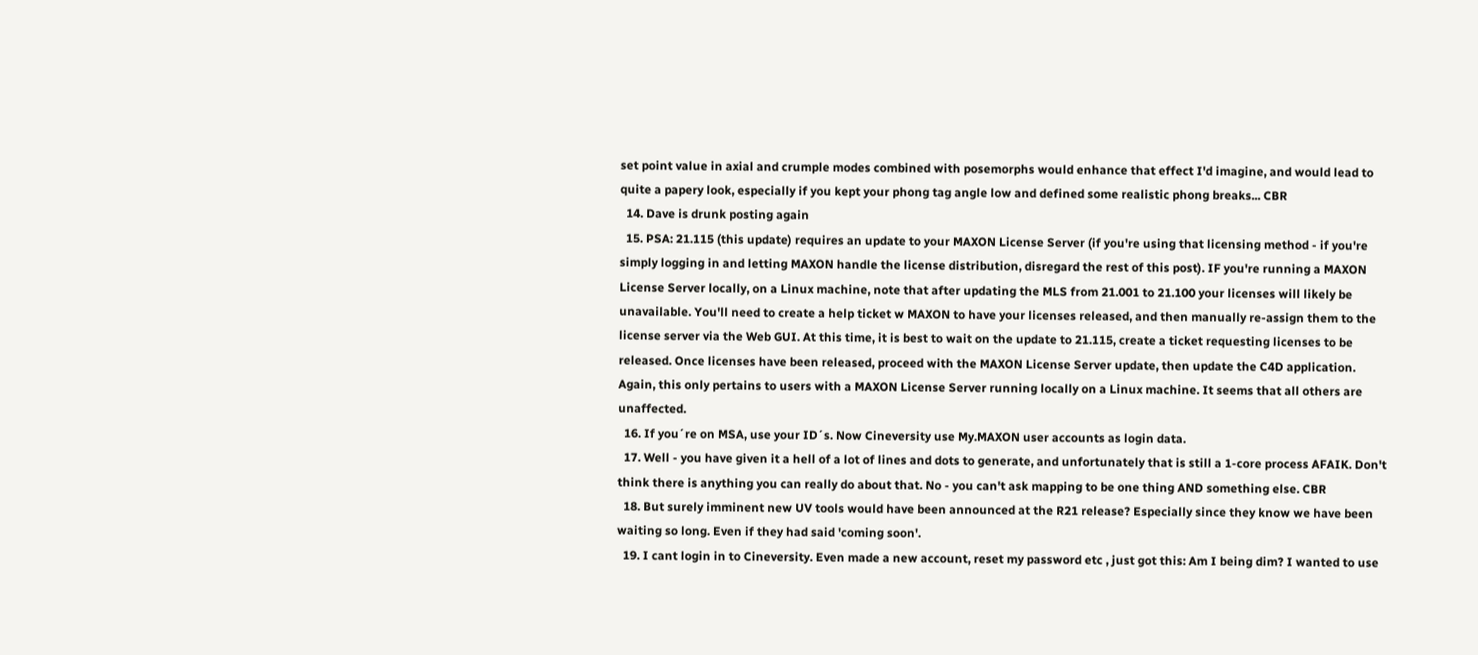set point value in axial and crumple modes combined with posemorphs would enhance that effect I'd imagine, and would lead to quite a papery look, especially if you kept your phong tag angle low and defined some realistic phong breaks... CBR
  14. Dave is drunk posting again
  15. PSA: 21.115 (this update) requires an update to your MAXON License Server (if you're using that licensing method - if you're simply logging in and letting MAXON handle the license distribution, disregard the rest of this post). IF you're running a MAXON License Server locally, on a Linux machine, note that after updating the MLS from 21.001 to 21.100 your licenses will likely be unavailable. You'll need to create a help ticket w MAXON to have your licenses released, and then manually re-assign them to the license server via the Web GUI. At this time, it is best to wait on the update to 21.115, create a ticket requesting licenses to be released. Once licenses have been released, proceed with the MAXON License Server update, then update the C4D application. Again, this only pertains to users with a MAXON License Server running locally on a Linux machine. It seems that all others are unaffected.
  16. If you´re on MSA, use your ID´s. Now Cineversity use My.MAXON user accounts as login data.
  17. Well - you have given it a hell of a lot of lines and dots to generate, and unfortunately that is still a 1-core process AFAIK. Don't think there is anything you can really do about that. No - you can't ask mapping to be one thing AND something else. CBR
  18. But surely imminent new UV tools would have been announced at the R21 release? Especially since they know we have been waiting so long. Even if they had said 'coming soon'.
  19. I cant login in to Cineversity. Even made a new account, reset my password etc , just got this: Am I being dim? I wanted to use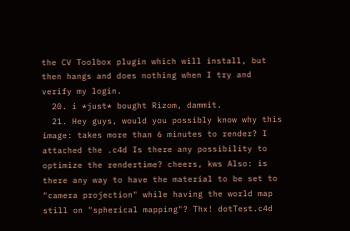the CV Toolbox plugin which will install, but then hangs and does nothing when I try and verify my login.
  20. i *just* bought Rizom, dammit.
  21. Hey guys, would you possibly know why this image: takes more than 6 minutes to render? I attached the .c4d Is there any possibility to optimize the rendertime? cheers, kws Also: is there any way to have the material to be set to "camera projection" while having the world map still on "spherical mapping"? Thx! dotTest.c4d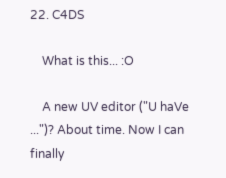22. C4DS

    What is this... :O

    A new UV editor ("U haVe ...")? About time. Now I can finally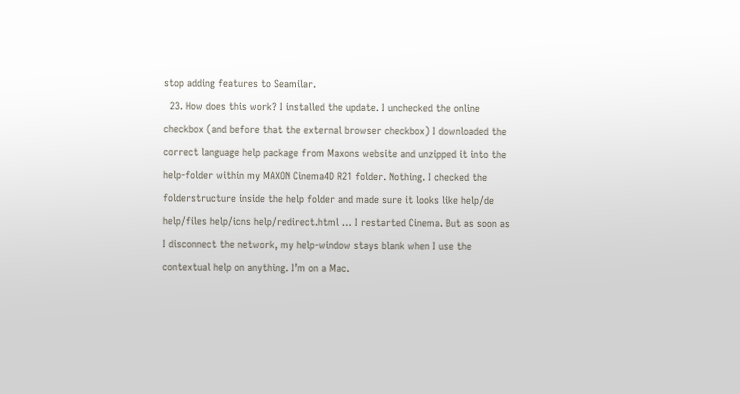stop adding features to Seamilar.
  23. How does this work? I installed the update. I unchecked the online checkbox (and before that the external browser checkbox) I downloaded the correct language help package from Maxons website and unzipped it into the help-folder within my MAXON Cinema4D R21 folder. Nothing. I checked the folderstructure inside the help folder and made sure it looks like help/de help/files help/icns help/redirect.html … I restarted Cinema. But as soon as I disconnect the network, my help-window stays blank when I use the contextual help on anything. I’m on a Mac.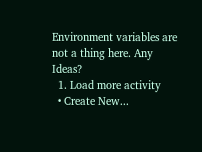Environment variables are not a thing here. Any Ideas?
  1. Load more activity
  • Create New...